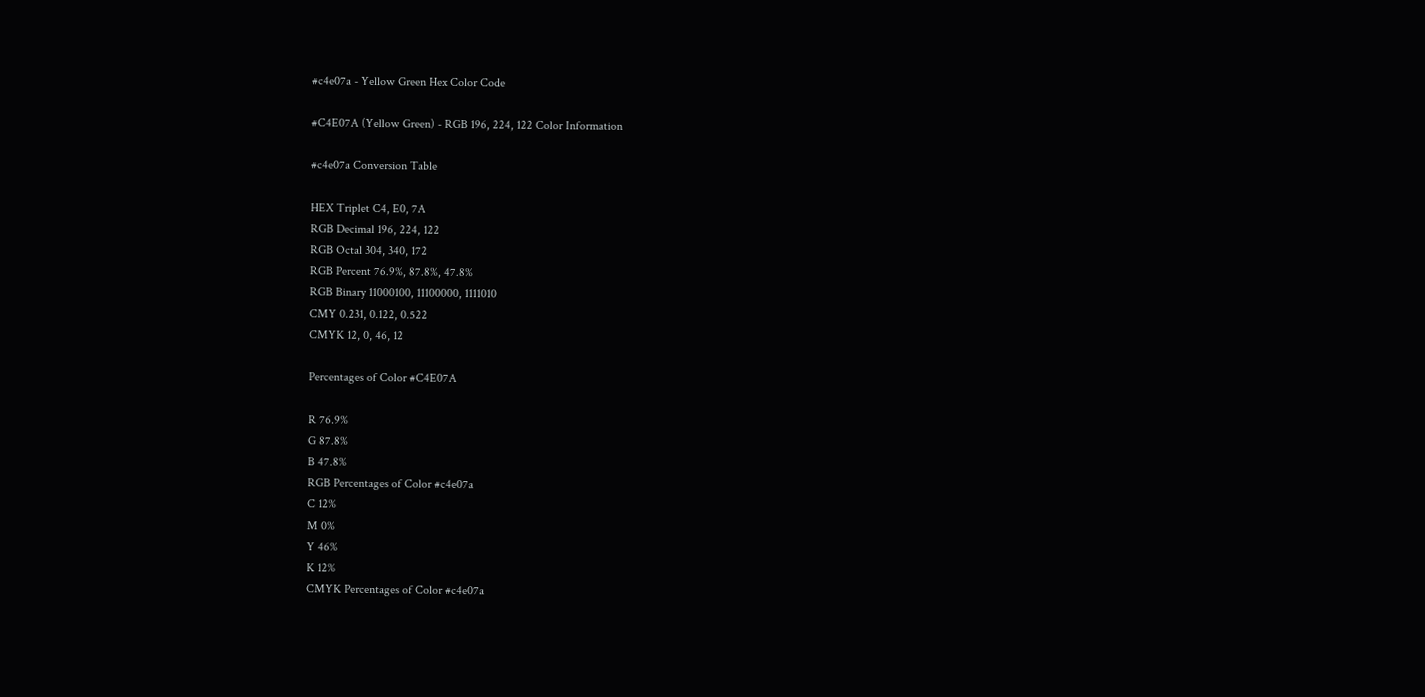#c4e07a - Yellow Green Hex Color Code

#C4E07A (Yellow Green) - RGB 196, 224, 122 Color Information

#c4e07a Conversion Table

HEX Triplet C4, E0, 7A
RGB Decimal 196, 224, 122
RGB Octal 304, 340, 172
RGB Percent 76.9%, 87.8%, 47.8%
RGB Binary 11000100, 11100000, 1111010
CMY 0.231, 0.122, 0.522
CMYK 12, 0, 46, 12

Percentages of Color #C4E07A

R 76.9%
G 87.8%
B 47.8%
RGB Percentages of Color #c4e07a
C 12%
M 0%
Y 46%
K 12%
CMYK Percentages of Color #c4e07a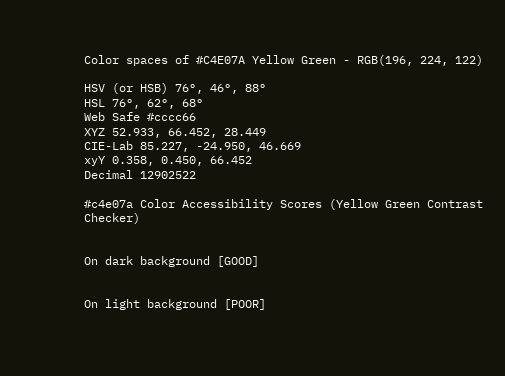Color spaces of #C4E07A Yellow Green - RGB(196, 224, 122)

HSV (or HSB) 76°, 46°, 88°
HSL 76°, 62°, 68°
Web Safe #cccc66
XYZ 52.933, 66.452, 28.449
CIE-Lab 85.227, -24.950, 46.669
xyY 0.358, 0.450, 66.452
Decimal 12902522

#c4e07a Color Accessibility Scores (Yellow Green Contrast Checker)


On dark background [GOOD]


On light background [POOR]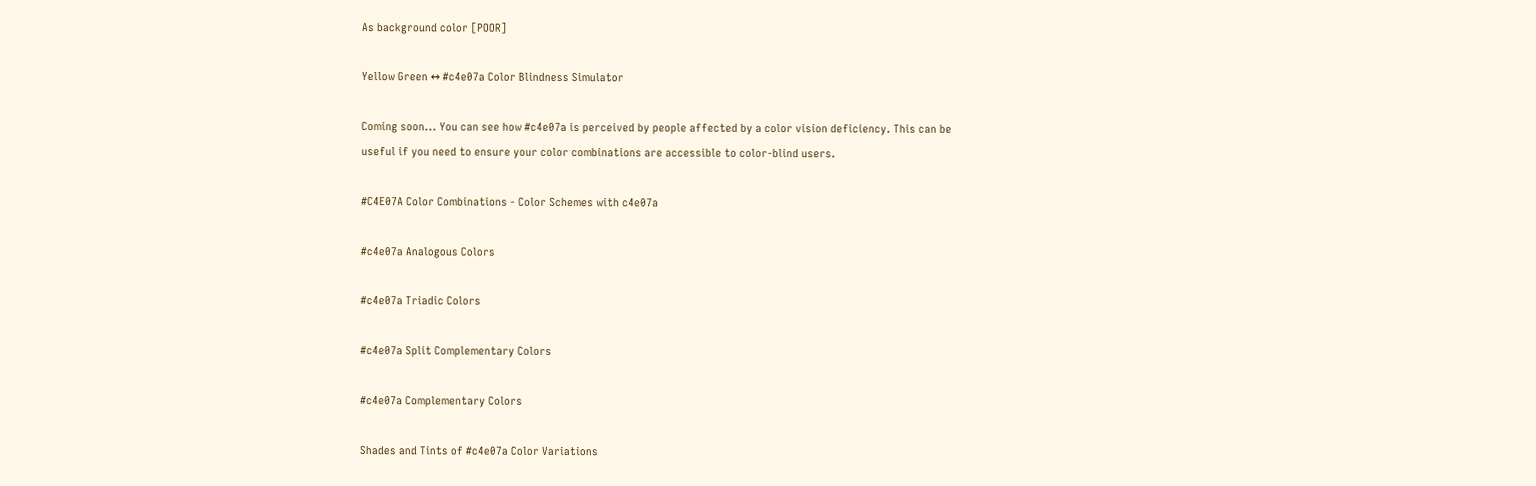As background color [POOR]

Yellow Green ↔ #c4e07a Color Blindness Simulator

Coming soon... You can see how #c4e07a is perceived by people affected by a color vision deficiency. This can be useful if you need to ensure your color combinations are accessible to color-blind users.

#C4E07A Color Combinations - Color Schemes with c4e07a

#c4e07a Analogous Colors

#c4e07a Triadic Colors

#c4e07a Split Complementary Colors

#c4e07a Complementary Colors

Shades and Tints of #c4e07a Color Variations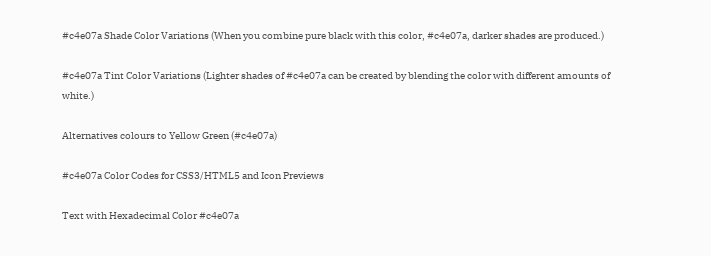#c4e07a Shade Color Variations (When you combine pure black with this color, #c4e07a, darker shades are produced.)

#c4e07a Tint Color Variations (Lighter shades of #c4e07a can be created by blending the color with different amounts of white.)

Alternatives colours to Yellow Green (#c4e07a)

#c4e07a Color Codes for CSS3/HTML5 and Icon Previews

Text with Hexadecimal Color #c4e07a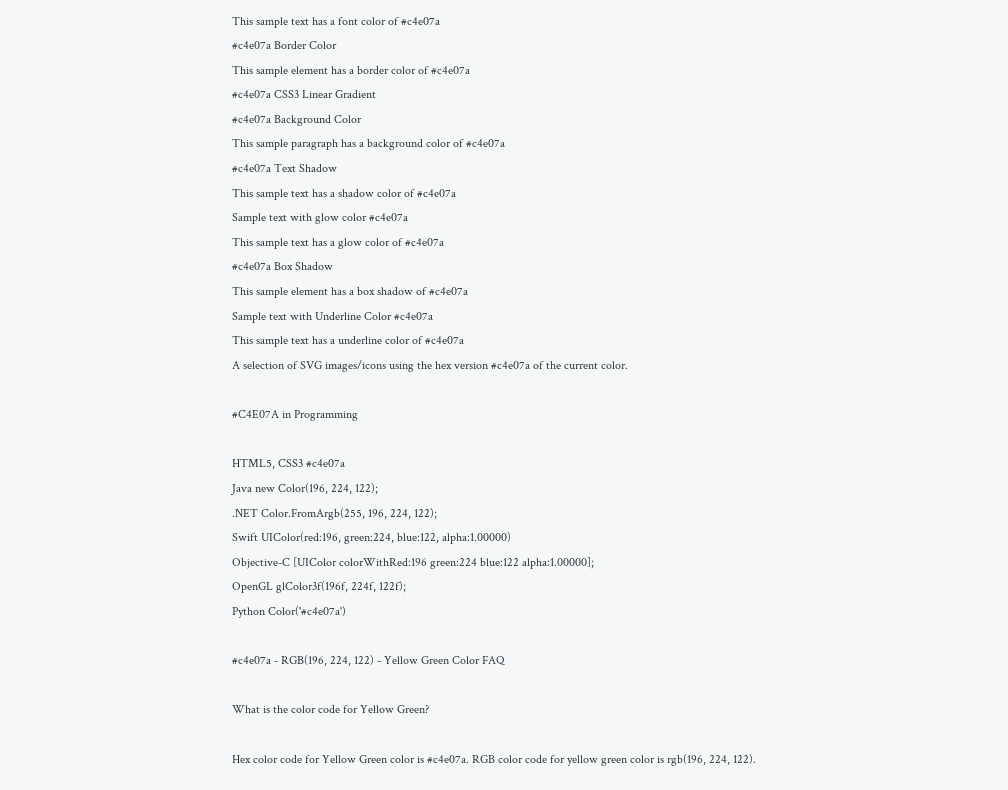This sample text has a font color of #c4e07a
#c4e07a Border Color
This sample element has a border color of #c4e07a
#c4e07a CSS3 Linear Gradient
#c4e07a Background Color
This sample paragraph has a background color of #c4e07a
#c4e07a Text Shadow
This sample text has a shadow color of #c4e07a
Sample text with glow color #c4e07a
This sample text has a glow color of #c4e07a
#c4e07a Box Shadow
This sample element has a box shadow of #c4e07a
Sample text with Underline Color #c4e07a
This sample text has a underline color of #c4e07a
A selection of SVG images/icons using the hex version #c4e07a of the current color.

#C4E07A in Programming

HTML5, CSS3 #c4e07a
Java new Color(196, 224, 122);
.NET Color.FromArgb(255, 196, 224, 122);
Swift UIColor(red:196, green:224, blue:122, alpha:1.00000)
Objective-C [UIColor colorWithRed:196 green:224 blue:122 alpha:1.00000];
OpenGL glColor3f(196f, 224f, 122f);
Python Color('#c4e07a')

#c4e07a - RGB(196, 224, 122) - Yellow Green Color FAQ

What is the color code for Yellow Green?

Hex color code for Yellow Green color is #c4e07a. RGB color code for yellow green color is rgb(196, 224, 122).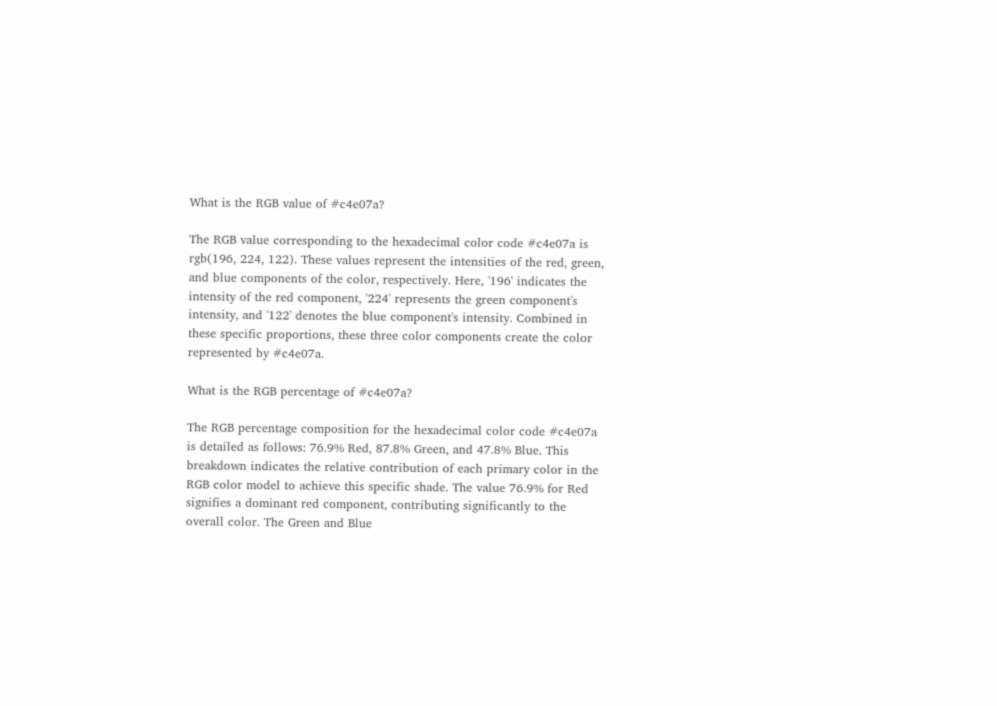What is the RGB value of #c4e07a?

The RGB value corresponding to the hexadecimal color code #c4e07a is rgb(196, 224, 122). These values represent the intensities of the red, green, and blue components of the color, respectively. Here, '196' indicates the intensity of the red component, '224' represents the green component's intensity, and '122' denotes the blue component's intensity. Combined in these specific proportions, these three color components create the color represented by #c4e07a.

What is the RGB percentage of #c4e07a?

The RGB percentage composition for the hexadecimal color code #c4e07a is detailed as follows: 76.9% Red, 87.8% Green, and 47.8% Blue. This breakdown indicates the relative contribution of each primary color in the RGB color model to achieve this specific shade. The value 76.9% for Red signifies a dominant red component, contributing significantly to the overall color. The Green and Blue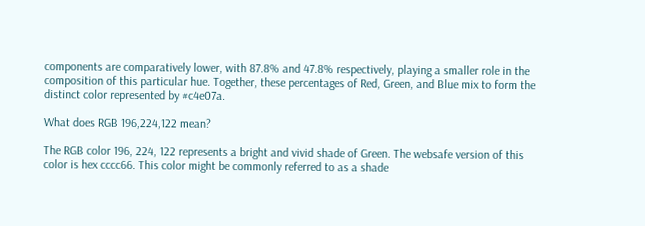components are comparatively lower, with 87.8% and 47.8% respectively, playing a smaller role in the composition of this particular hue. Together, these percentages of Red, Green, and Blue mix to form the distinct color represented by #c4e07a.

What does RGB 196,224,122 mean?

The RGB color 196, 224, 122 represents a bright and vivid shade of Green. The websafe version of this color is hex cccc66. This color might be commonly referred to as a shade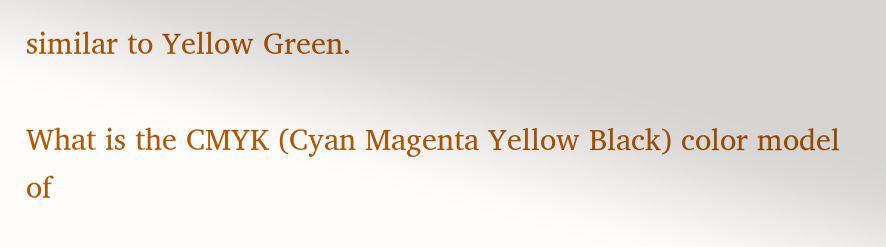similar to Yellow Green.

What is the CMYK (Cyan Magenta Yellow Black) color model of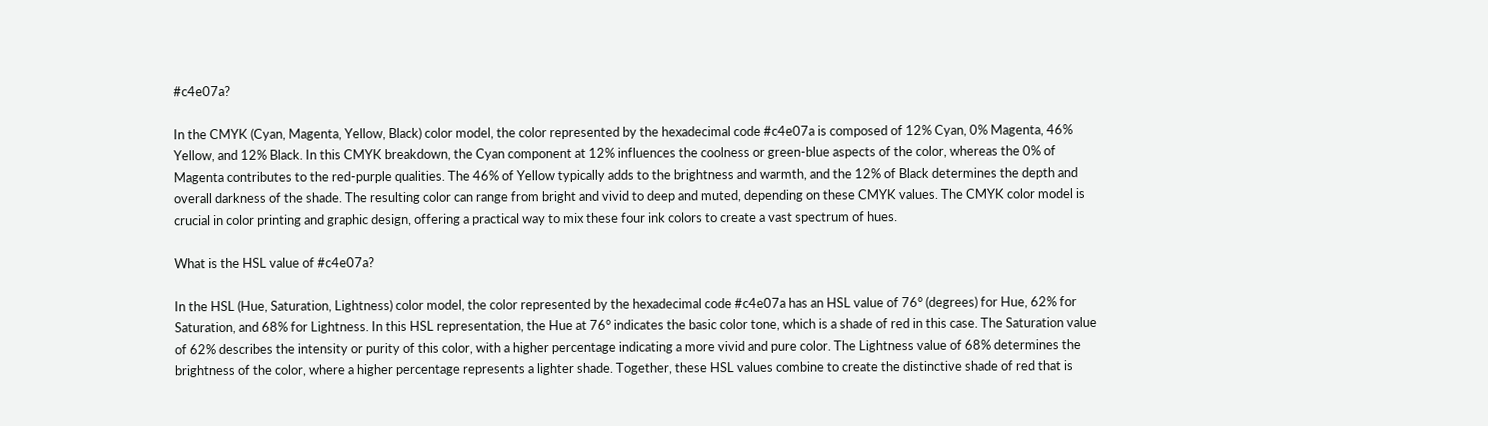#c4e07a?

In the CMYK (Cyan, Magenta, Yellow, Black) color model, the color represented by the hexadecimal code #c4e07a is composed of 12% Cyan, 0% Magenta, 46% Yellow, and 12% Black. In this CMYK breakdown, the Cyan component at 12% influences the coolness or green-blue aspects of the color, whereas the 0% of Magenta contributes to the red-purple qualities. The 46% of Yellow typically adds to the brightness and warmth, and the 12% of Black determines the depth and overall darkness of the shade. The resulting color can range from bright and vivid to deep and muted, depending on these CMYK values. The CMYK color model is crucial in color printing and graphic design, offering a practical way to mix these four ink colors to create a vast spectrum of hues.

What is the HSL value of #c4e07a?

In the HSL (Hue, Saturation, Lightness) color model, the color represented by the hexadecimal code #c4e07a has an HSL value of 76° (degrees) for Hue, 62% for Saturation, and 68% for Lightness. In this HSL representation, the Hue at 76° indicates the basic color tone, which is a shade of red in this case. The Saturation value of 62% describes the intensity or purity of this color, with a higher percentage indicating a more vivid and pure color. The Lightness value of 68% determines the brightness of the color, where a higher percentage represents a lighter shade. Together, these HSL values combine to create the distinctive shade of red that is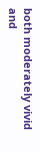both moderately vivid and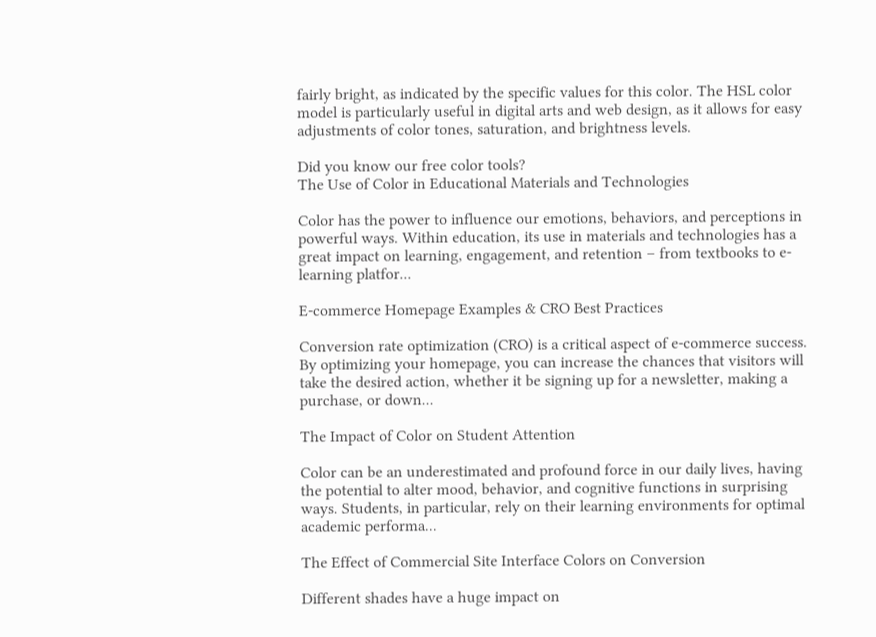fairly bright, as indicated by the specific values for this color. The HSL color model is particularly useful in digital arts and web design, as it allows for easy adjustments of color tones, saturation, and brightness levels.

Did you know our free color tools?
The Use of Color in Educational Materials and Technologies

Color has the power to influence our emotions, behaviors, and perceptions in powerful ways. Within education, its use in materials and technologies has a great impact on learning, engagement, and retention – from textbooks to e-learning platfor...

E-commerce Homepage Examples & CRO Best Practices

Conversion rate optimization (CRO) is a critical aspect of e-commerce success. By optimizing your homepage, you can increase the chances that visitors will take the desired action, whether it be signing up for a newsletter, making a purchase, or down...

The Impact of Color on Student Attention

Color can be an underestimated and profound force in our daily lives, having the potential to alter mood, behavior, and cognitive functions in surprising ways. Students, in particular, rely on their learning environments for optimal academic performa...

The Effect of Commercial Site Interface Colors on Conversion

Different shades have a huge impact on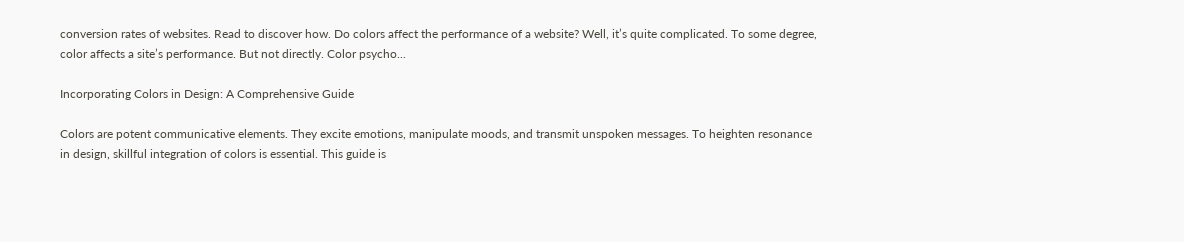conversion rates of websites. Read to discover how. Do colors affect the performance of a website? Well, it’s quite complicated. To some degree, color affects a site’s performance. But not directly. Color psycho...

Incorporating Colors in Design: A Comprehensive Guide

Colors are potent communicative elements. They excite emotions, manipulate moods, and transmit unspoken messages. To heighten resonance in design, skillful integration of colors is essential. This guide is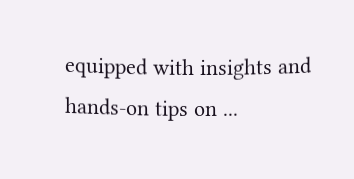equipped with insights and hands-on tips on ...